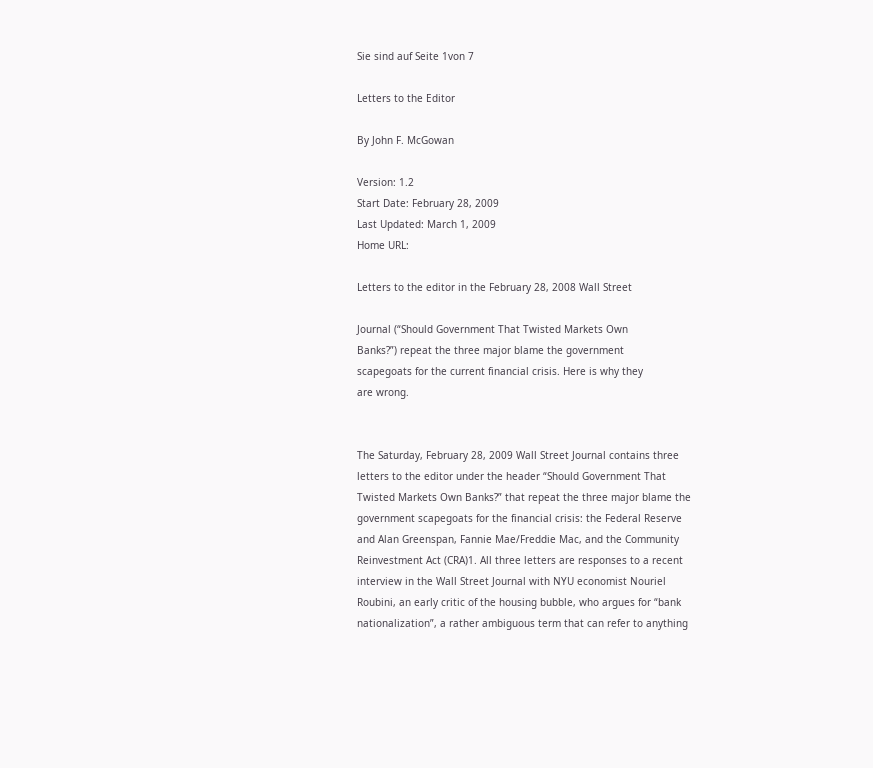Sie sind auf Seite 1von 7

Letters to the Editor

By John F. McGowan

Version: 1.2
Start Date: February 28, 2009
Last Updated: March 1, 2009
Home URL:

Letters to the editor in the February 28, 2008 Wall Street

Journal (“Should Government That Twisted Markets Own
Banks?”) repeat the three major blame the government
scapegoats for the current financial crisis. Here is why they
are wrong.


The Saturday, February 28, 2009 Wall Street Journal contains three
letters to the editor under the header “Should Government That
Twisted Markets Own Banks?” that repeat the three major blame the
government scapegoats for the financial crisis: the Federal Reserve
and Alan Greenspan, Fannie Mae/Freddie Mac, and the Community
Reinvestment Act (CRA)1. All three letters are responses to a recent
interview in the Wall Street Journal with NYU economist Nouriel
Roubini, an early critic of the housing bubble, who argues for “bank
nationalization”, a rather ambiguous term that can refer to anything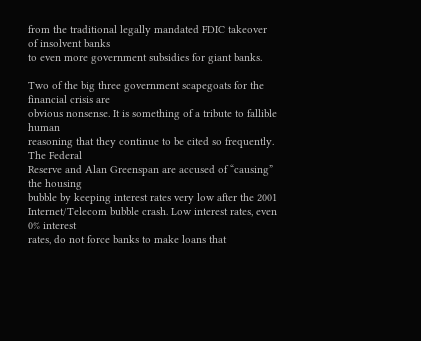from the traditional legally mandated FDIC takeover of insolvent banks
to even more government subsidies for giant banks.

Two of the big three government scapegoats for the financial crisis are
obvious nonsense. It is something of a tribute to fallible human
reasoning that they continue to be cited so frequently. The Federal
Reserve and Alan Greenspan are accused of “causing” the housing
bubble by keeping interest rates very low after the 2001
Internet/Telecom bubble crash. Low interest rates, even 0% interest
rates, do not force banks to make loans that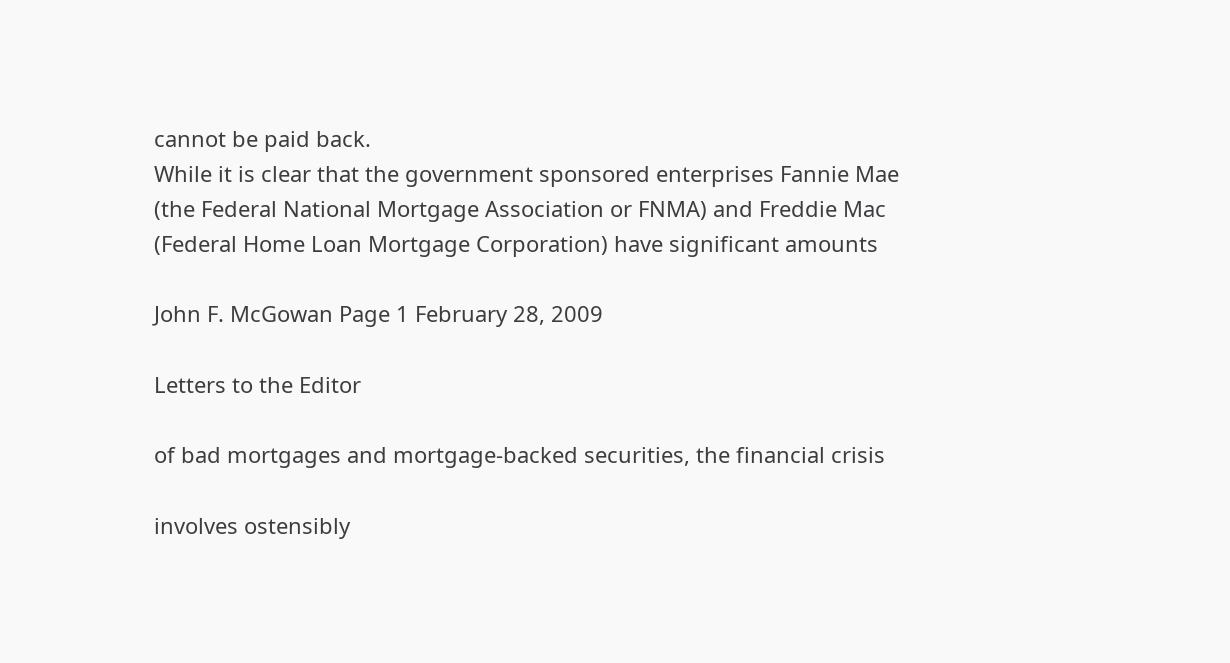cannot be paid back.
While it is clear that the government sponsored enterprises Fannie Mae
(the Federal National Mortgage Association or FNMA) and Freddie Mac
(Federal Home Loan Mortgage Corporation) have significant amounts

John F. McGowan Page 1 February 28, 2009

Letters to the Editor

of bad mortgages and mortgage-backed securities, the financial crisis

involves ostensibly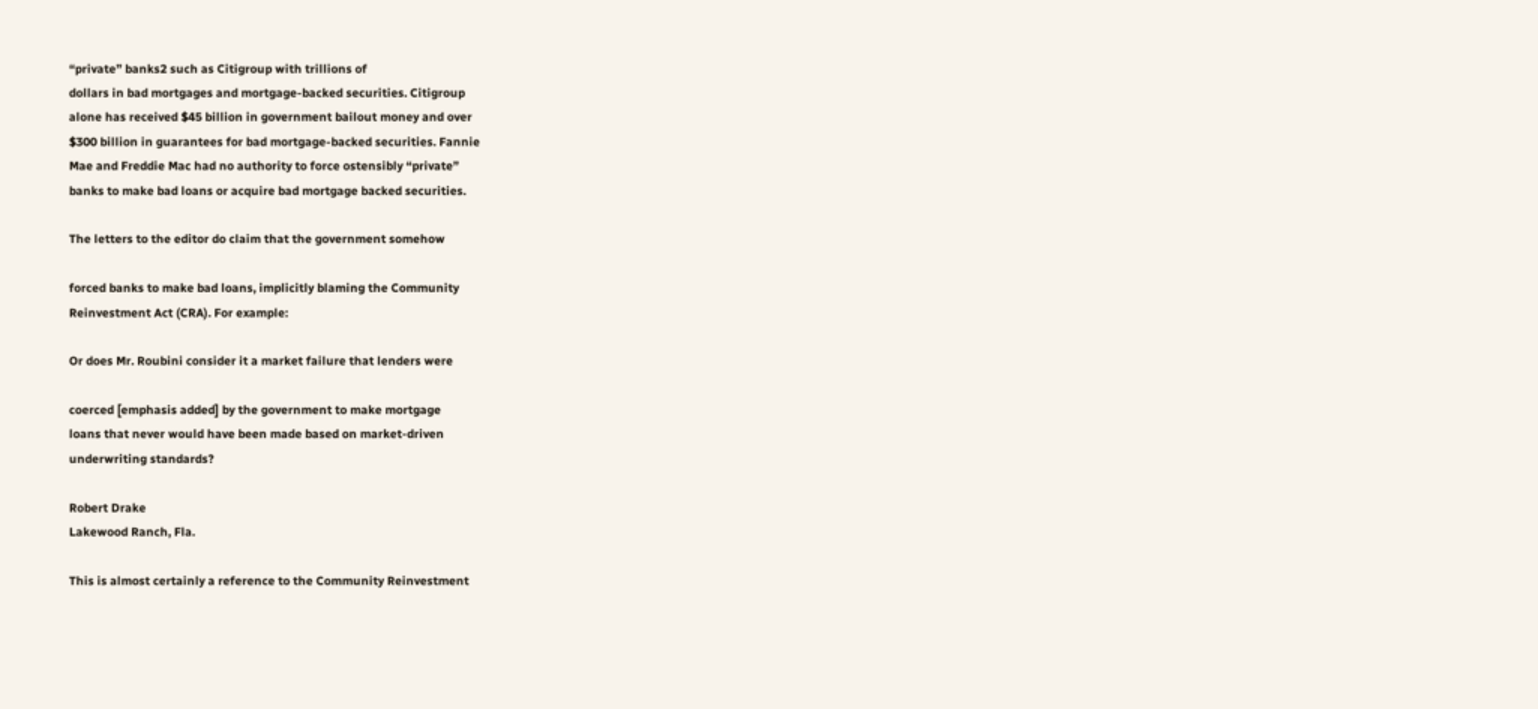“private” banks2 such as Citigroup with trillions of
dollars in bad mortgages and mortgage-backed securities. Citigroup
alone has received $45 billion in government bailout money and over
$300 billion in guarantees for bad mortgage-backed securities. Fannie
Mae and Freddie Mac had no authority to force ostensibly “private”
banks to make bad loans or acquire bad mortgage backed securities.

The letters to the editor do claim that the government somehow

forced banks to make bad loans, implicitly blaming the Community
Reinvestment Act (CRA). For example:

Or does Mr. Roubini consider it a market failure that lenders were

coerced [emphasis added] by the government to make mortgage
loans that never would have been made based on market-driven
underwriting standards?

Robert Drake
Lakewood Ranch, Fla.

This is almost certainly a reference to the Community Reinvestment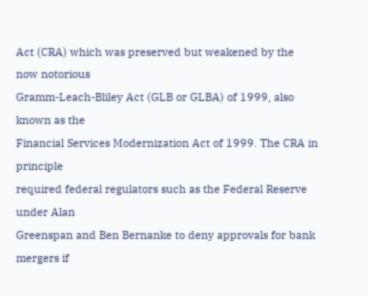Act (CRA) which was preserved but weakened by the now notorious
Gramm-Leach-Bliley Act (GLB or GLBA) of 1999, also known as the
Financial Services Modernization Act of 1999. The CRA in principle
required federal regulators such as the Federal Reserve under Alan
Greenspan and Ben Bernanke to deny approvals for bank mergers if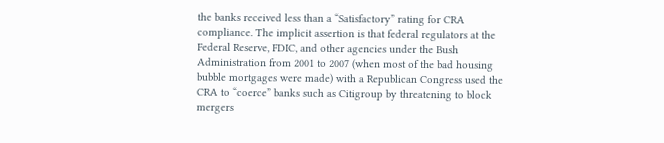the banks received less than a “Satisfactory” rating for CRA
compliance. The implicit assertion is that federal regulators at the
Federal Reserve, FDIC, and other agencies under the Bush
Administration from 2001 to 2007 (when most of the bad housing
bubble mortgages were made) with a Republican Congress used the
CRA to “coerce” banks such as Citigroup by threatening to block
mergers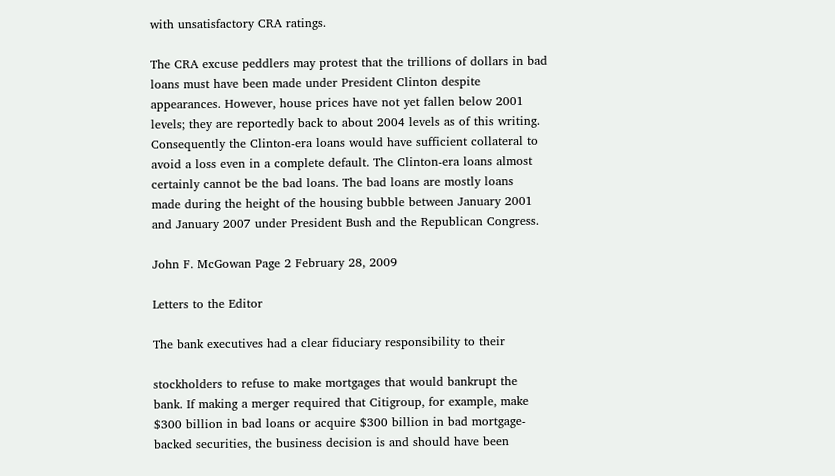with unsatisfactory CRA ratings.

The CRA excuse peddlers may protest that the trillions of dollars in bad
loans must have been made under President Clinton despite
appearances. However, house prices have not yet fallen below 2001
levels; they are reportedly back to about 2004 levels as of this writing.
Consequently the Clinton-era loans would have sufficient collateral to
avoid a loss even in a complete default. The Clinton-era loans almost
certainly cannot be the bad loans. The bad loans are mostly loans
made during the height of the housing bubble between January 2001
and January 2007 under President Bush and the Republican Congress.

John F. McGowan Page 2 February 28, 2009

Letters to the Editor

The bank executives had a clear fiduciary responsibility to their

stockholders to refuse to make mortgages that would bankrupt the
bank. If making a merger required that Citigroup, for example, make
$300 billion in bad loans or acquire $300 billion in bad mortgage-
backed securities, the business decision is and should have been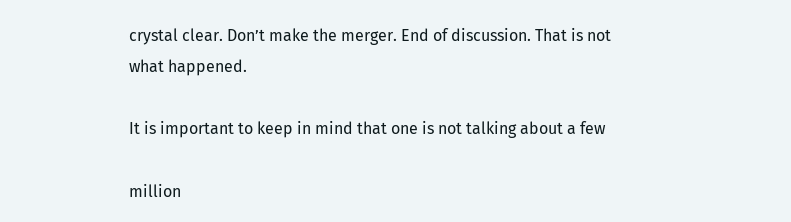crystal clear. Don’t make the merger. End of discussion. That is not
what happened.

It is important to keep in mind that one is not talking about a few

million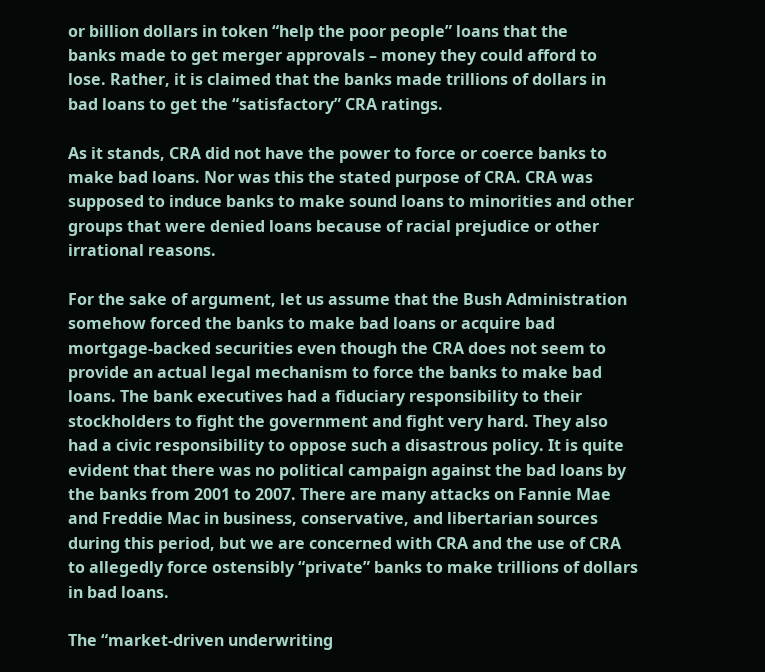or billion dollars in token “help the poor people” loans that the
banks made to get merger approvals – money they could afford to
lose. Rather, it is claimed that the banks made trillions of dollars in
bad loans to get the “satisfactory” CRA ratings.

As it stands, CRA did not have the power to force or coerce banks to
make bad loans. Nor was this the stated purpose of CRA. CRA was
supposed to induce banks to make sound loans to minorities and other
groups that were denied loans because of racial prejudice or other
irrational reasons.

For the sake of argument, let us assume that the Bush Administration
somehow forced the banks to make bad loans or acquire bad
mortgage-backed securities even though the CRA does not seem to
provide an actual legal mechanism to force the banks to make bad
loans. The bank executives had a fiduciary responsibility to their
stockholders to fight the government and fight very hard. They also
had a civic responsibility to oppose such a disastrous policy. It is quite
evident that there was no political campaign against the bad loans by
the banks from 2001 to 2007. There are many attacks on Fannie Mae
and Freddie Mac in business, conservative, and libertarian sources
during this period, but we are concerned with CRA and the use of CRA
to allegedly force ostensibly “private” banks to make trillions of dollars
in bad loans.

The “market-driven underwriting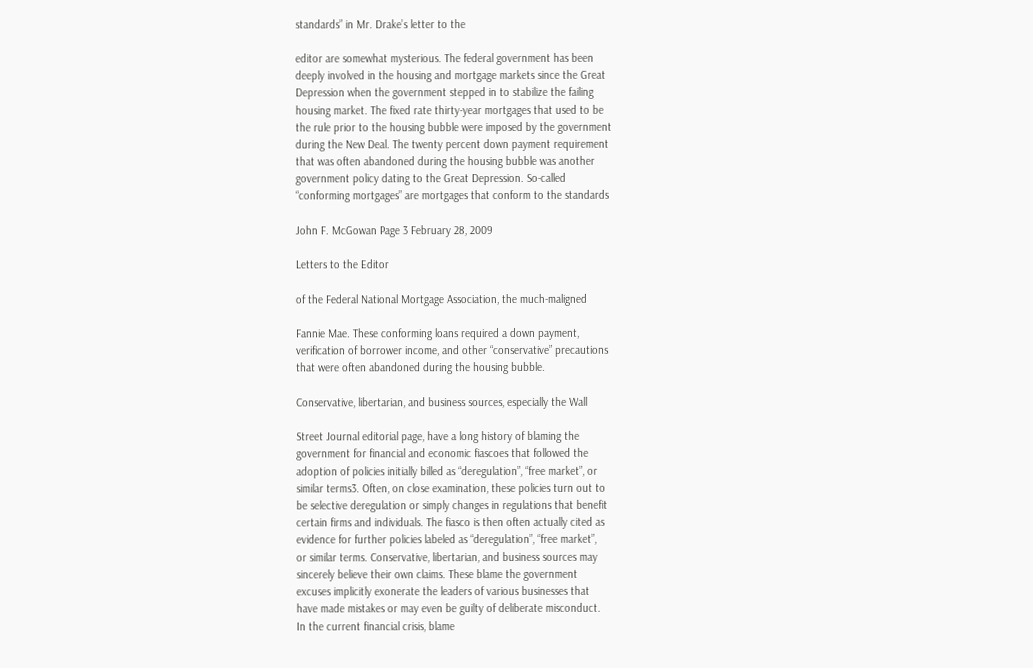standards” in Mr. Drake’s letter to the

editor are somewhat mysterious. The federal government has been
deeply involved in the housing and mortgage markets since the Great
Depression when the government stepped in to stabilize the failing
housing market. The fixed rate thirty-year mortgages that used to be
the rule prior to the housing bubble were imposed by the government
during the New Deal. The twenty percent down payment requirement
that was often abandoned during the housing bubble was another
government policy dating to the Great Depression. So-called
“conforming mortgages” are mortgages that conform to the standards

John F. McGowan Page 3 February 28, 2009

Letters to the Editor

of the Federal National Mortgage Association, the much-maligned

Fannie Mae. These conforming loans required a down payment,
verification of borrower income, and other “conservative” precautions
that were often abandoned during the housing bubble.

Conservative, libertarian, and business sources, especially the Wall

Street Journal editorial page, have a long history of blaming the
government for financial and economic fiascoes that followed the
adoption of policies initially billed as “deregulation”, “free market”, or
similar terms3. Often, on close examination, these policies turn out to
be selective deregulation or simply changes in regulations that benefit
certain firms and individuals. The fiasco is then often actually cited as
evidence for further policies labeled as “deregulation”, “free market”,
or similar terms. Conservative, libertarian, and business sources may
sincerely believe their own claims. These blame the government
excuses implicitly exonerate the leaders of various businesses that
have made mistakes or may even be guilty of deliberate misconduct.
In the current financial crisis, blame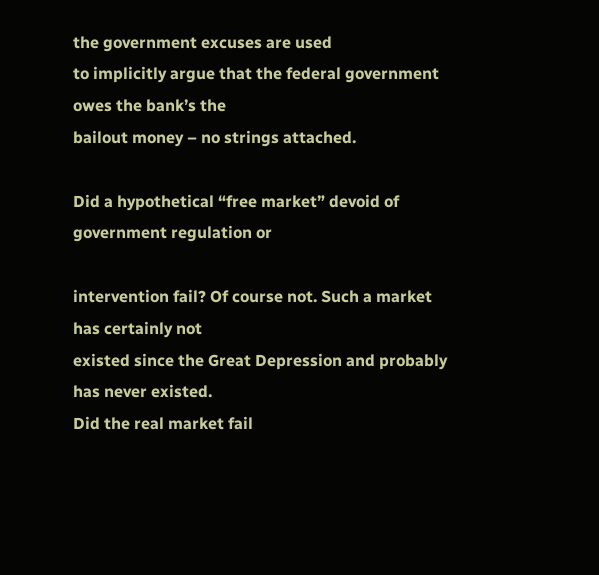the government excuses are used
to implicitly argue that the federal government owes the bank’s the
bailout money – no strings attached.

Did a hypothetical “free market” devoid of government regulation or

intervention fail? Of course not. Such a market has certainly not
existed since the Great Depression and probably has never existed.
Did the real market fail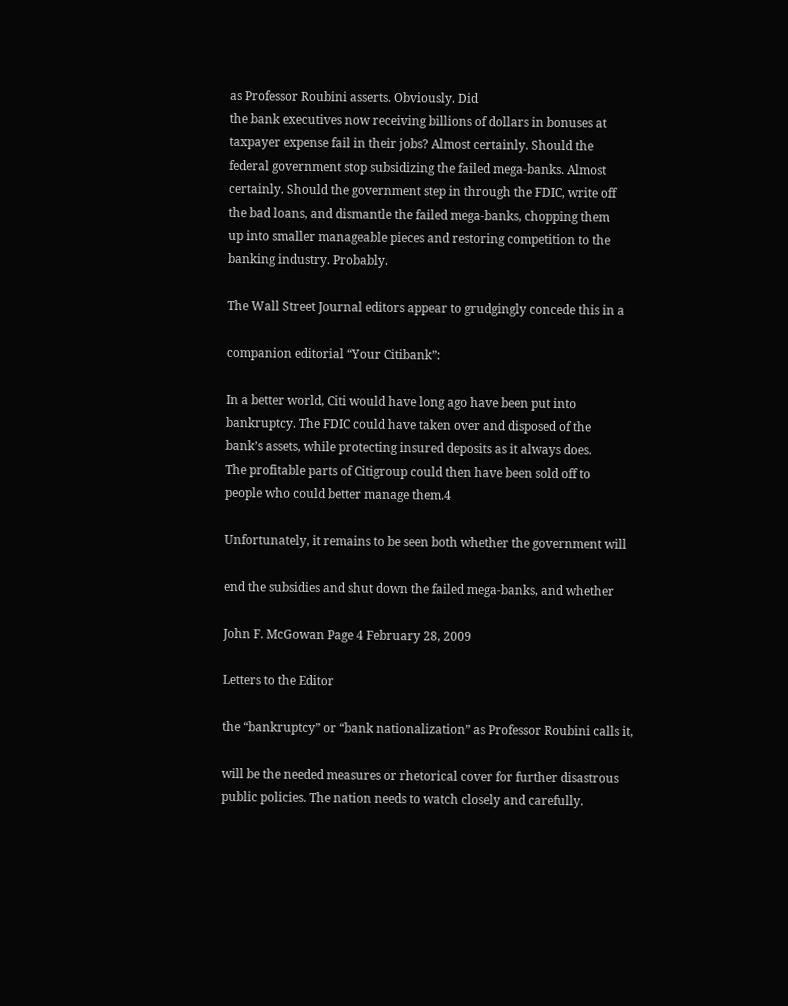as Professor Roubini asserts. Obviously. Did
the bank executives now receiving billions of dollars in bonuses at
taxpayer expense fail in their jobs? Almost certainly. Should the
federal government stop subsidizing the failed mega-banks. Almost
certainly. Should the government step in through the FDIC, write off
the bad loans, and dismantle the failed mega-banks, chopping them
up into smaller manageable pieces and restoring competition to the
banking industry. Probably.

The Wall Street Journal editors appear to grudgingly concede this in a

companion editorial “Your Citibank”:

In a better world, Citi would have long ago have been put into
bankruptcy. The FDIC could have taken over and disposed of the
bank’s assets, while protecting insured deposits as it always does.
The profitable parts of Citigroup could then have been sold off to
people who could better manage them.4

Unfortunately, it remains to be seen both whether the government will

end the subsidies and shut down the failed mega-banks, and whether

John F. McGowan Page 4 February 28, 2009

Letters to the Editor

the “bankruptcy” or “bank nationalization” as Professor Roubini calls it,

will be the needed measures or rhetorical cover for further disastrous
public policies. The nation needs to watch closely and carefully.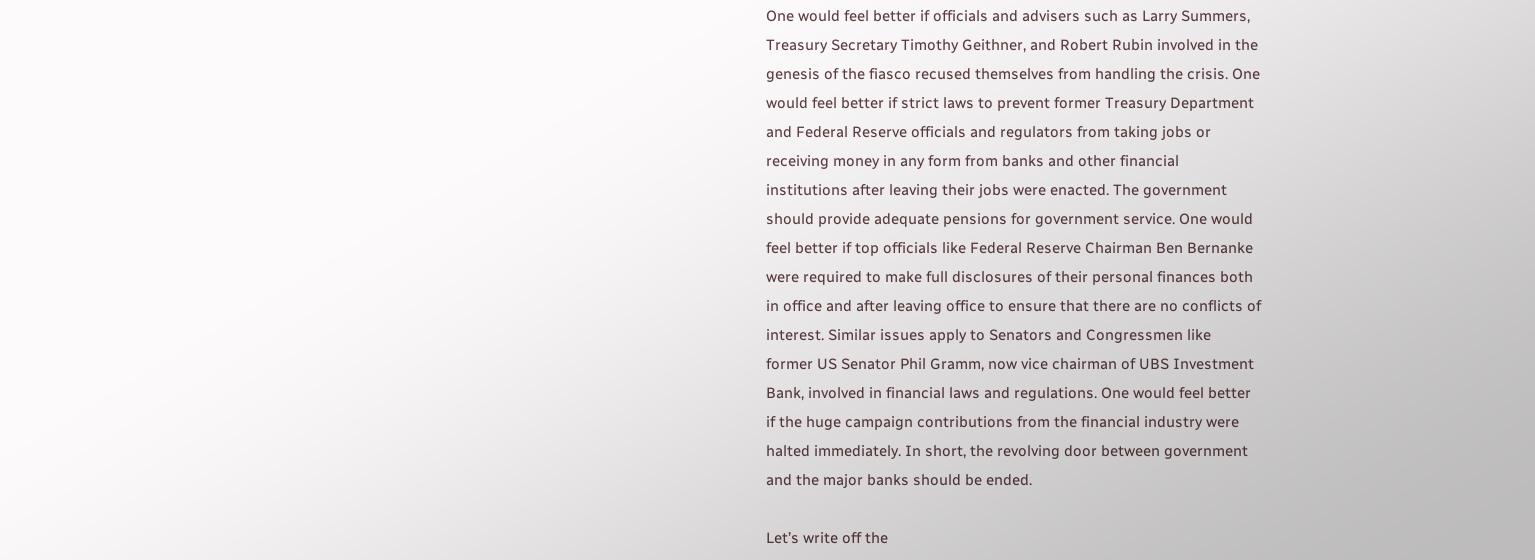One would feel better if officials and advisers such as Larry Summers,
Treasury Secretary Timothy Geithner, and Robert Rubin involved in the
genesis of the fiasco recused themselves from handling the crisis. One
would feel better if strict laws to prevent former Treasury Department
and Federal Reserve officials and regulators from taking jobs or
receiving money in any form from banks and other financial
institutions after leaving their jobs were enacted. The government
should provide adequate pensions for government service. One would
feel better if top officials like Federal Reserve Chairman Ben Bernanke
were required to make full disclosures of their personal finances both
in office and after leaving office to ensure that there are no conflicts of
interest. Similar issues apply to Senators and Congressmen like
former US Senator Phil Gramm, now vice chairman of UBS Investment
Bank, involved in financial laws and regulations. One would feel better
if the huge campaign contributions from the financial industry were
halted immediately. In short, the revolving door between government
and the major banks should be ended.

Let’s write off the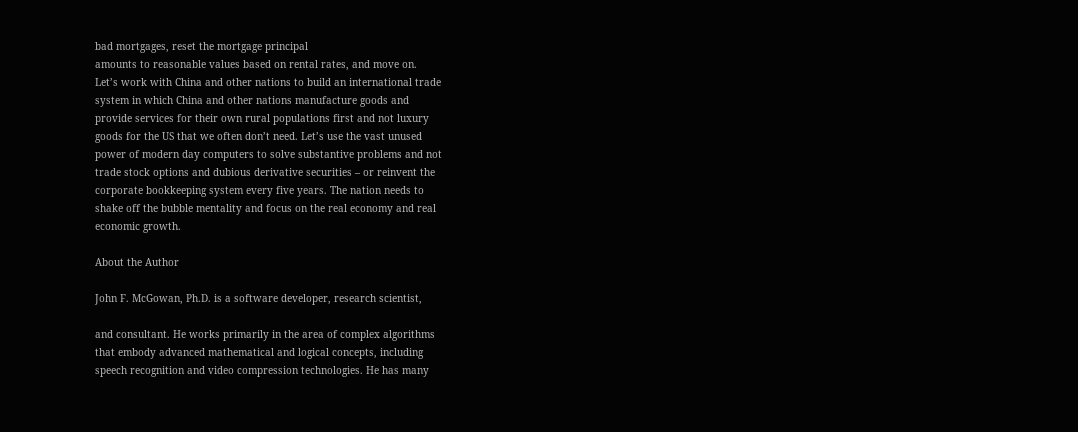bad mortgages, reset the mortgage principal
amounts to reasonable values based on rental rates, and move on.
Let’s work with China and other nations to build an international trade
system in which China and other nations manufacture goods and
provide services for their own rural populations first and not luxury
goods for the US that we often don’t need. Let’s use the vast unused
power of modern day computers to solve substantive problems and not
trade stock options and dubious derivative securities – or reinvent the
corporate bookkeeping system every five years. The nation needs to
shake off the bubble mentality and focus on the real economy and real
economic growth.

About the Author

John F. McGowan, Ph.D. is a software developer, research scientist,

and consultant. He works primarily in the area of complex algorithms
that embody advanced mathematical and logical concepts, including
speech recognition and video compression technologies. He has many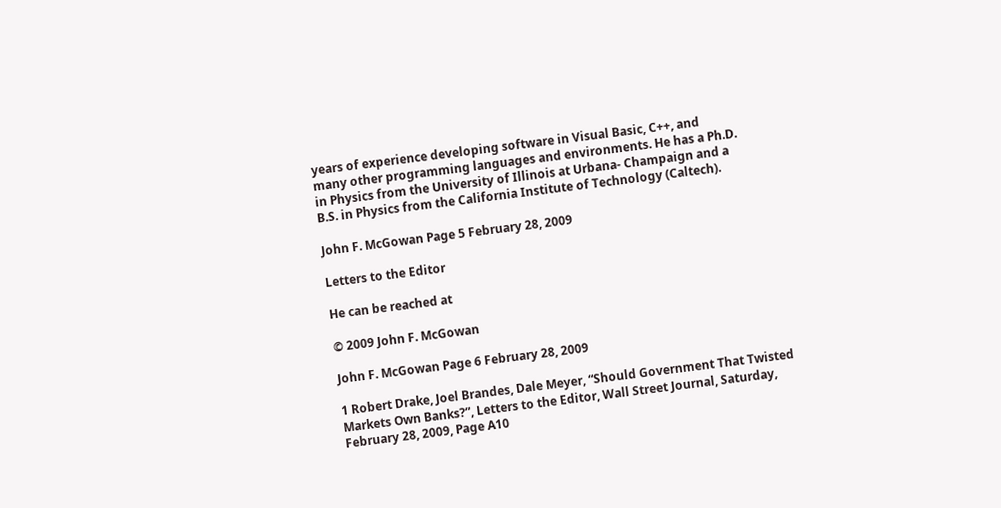years of experience developing software in Visual Basic, C++, and
many other programming languages and environments. He has a Ph.D.
in Physics from the University of Illinois at Urbana- Champaign and a
B.S. in Physics from the California Institute of Technology (Caltech).

John F. McGowan Page 5 February 28, 2009

Letters to the Editor

He can be reached at

© 2009 John F. McGowan

John F. McGowan Page 6 February 28, 2009

1 Robert Drake, Joel Brandes, Dale Meyer, “Should Government That Twisted
Markets Own Banks?”, Letters to the Editor, Wall Street Journal, Saturday,
February 28, 2009, Page A10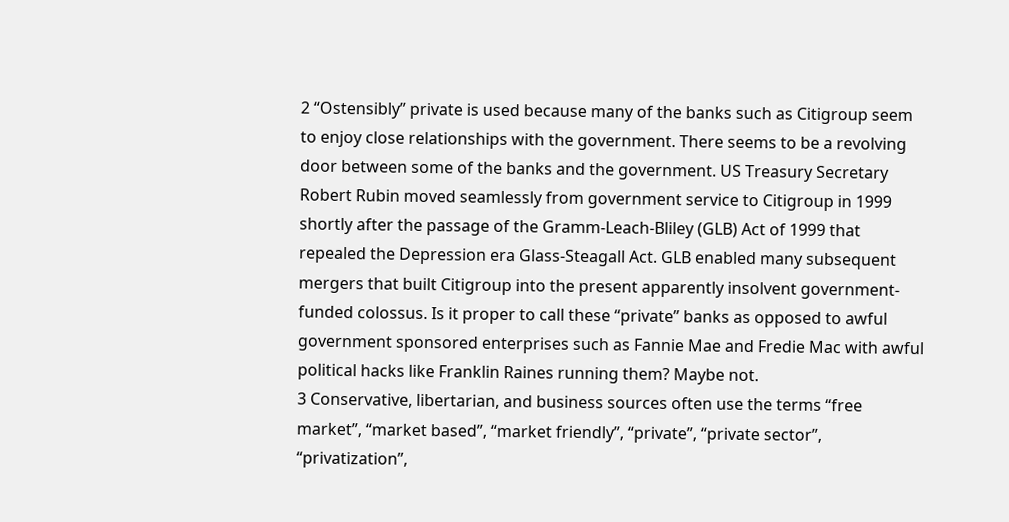2 “Ostensibly” private is used because many of the banks such as Citigroup seem
to enjoy close relationships with the government. There seems to be a revolving
door between some of the banks and the government. US Treasury Secretary
Robert Rubin moved seamlessly from government service to Citigroup in 1999
shortly after the passage of the Gramm-Leach-Bliley (GLB) Act of 1999 that
repealed the Depression era Glass-Steagall Act. GLB enabled many subsequent
mergers that built Citigroup into the present apparently insolvent government-
funded colossus. Is it proper to call these “private” banks as opposed to awful
government sponsored enterprises such as Fannie Mae and Fredie Mac with awful
political hacks like Franklin Raines running them? Maybe not.
3 Conservative, libertarian, and business sources often use the terms “free
market”, “market based”, “market friendly”, “private”, “private sector”,
“privatization”,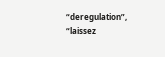“deregulation”, “laissez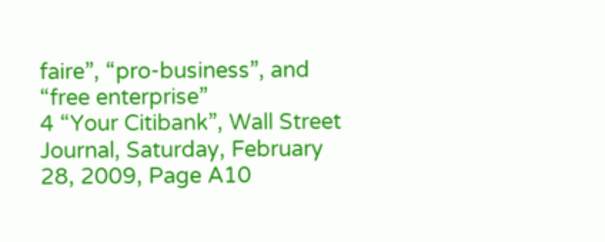faire”, “pro-business”, and “free enterprise”
4 “Your Citibank”, Wall Street Journal, Saturday, February 28, 2009, Page A10